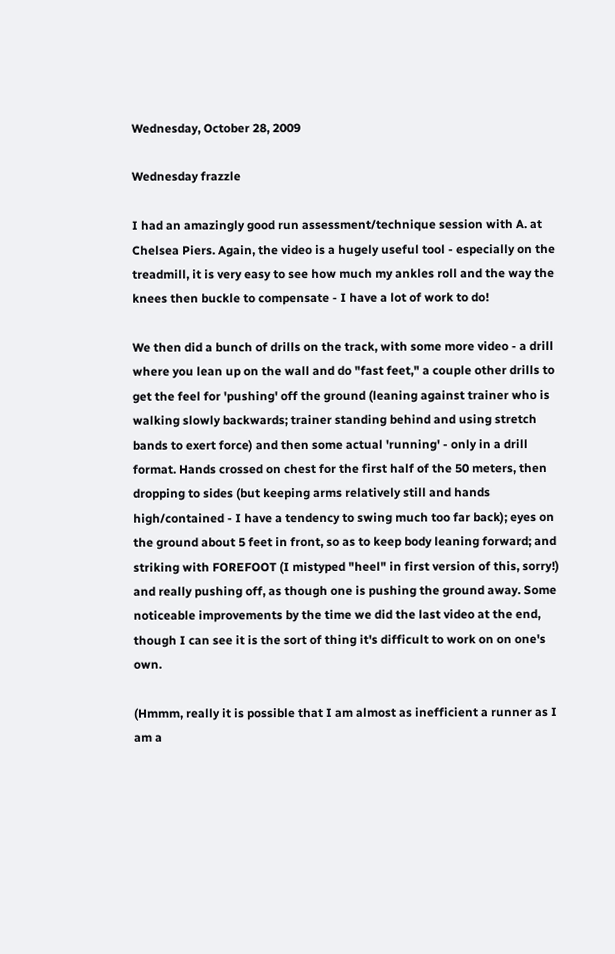Wednesday, October 28, 2009

Wednesday frazzle

I had an amazingly good run assessment/technique session with A. at Chelsea Piers. Again, the video is a hugely useful tool - especially on the treadmill, it is very easy to see how much my ankles roll and the way the knees then buckle to compensate - I have a lot of work to do!

We then did a bunch of drills on the track, with some more video - a drill where you lean up on the wall and do "fast feet," a couple other drills to get the feel for 'pushing' off the ground (leaning against trainer who is walking slowly backwards; trainer standing behind and using stretch bands to exert force) and then some actual 'running' - only in a drill format. Hands crossed on chest for the first half of the 50 meters, then dropping to sides (but keeping arms relatively still and hands high/contained - I have a tendency to swing much too far back); eyes on the ground about 5 feet in front, so as to keep body leaning forward; and striking with FOREFOOT (I mistyped "heel" in first version of this, sorry!) and really pushing off, as though one is pushing the ground away. Some noticeable improvements by the time we did the last video at the end, though I can see it is the sort of thing it's difficult to work on on one's own.

(Hmmm, really it is possible that I am almost as inefficient a runner as I am a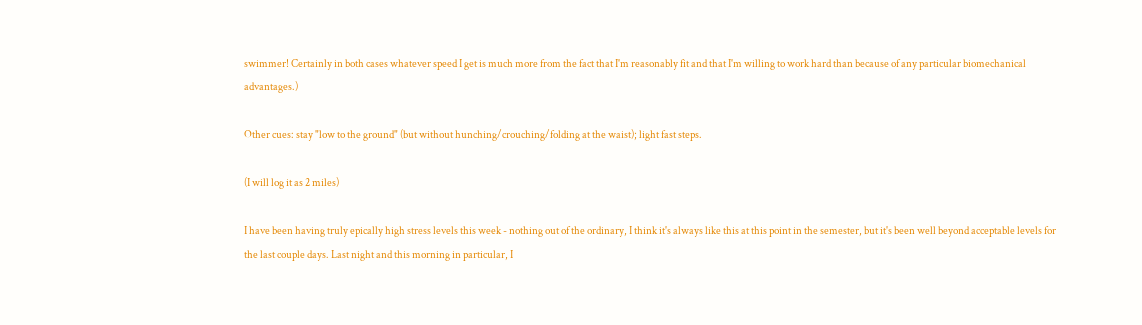swimmer! Certainly in both cases whatever speed I get is much more from the fact that I'm reasonably fit and that I'm willing to work hard than because of any particular biomechanical advantages.)

Other cues: stay "low to the ground" (but without hunching/crouching/folding at the waist); light fast steps.

(I will log it as 2 miles)

I have been having truly epically high stress levels this week - nothing out of the ordinary, I think it's always like this at this point in the semester, but it's been well beyond acceptable levels for the last couple days. Last night and this morning in particular, I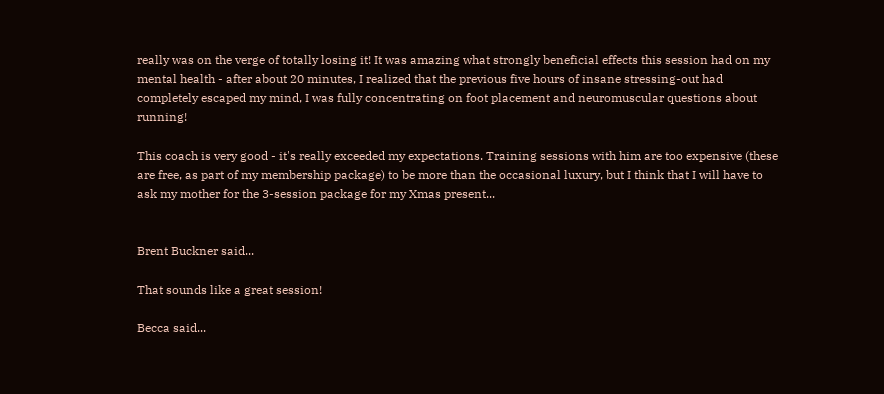really was on the verge of totally losing it! It was amazing what strongly beneficial effects this session had on my mental health - after about 20 minutes, I realized that the previous five hours of insane stressing-out had completely escaped my mind, I was fully concentrating on foot placement and neuromuscular questions about running!

This coach is very good - it's really exceeded my expectations. Training sessions with him are too expensive (these are free, as part of my membership package) to be more than the occasional luxury, but I think that I will have to ask my mother for the 3-session package for my Xmas present...


Brent Buckner said...

That sounds like a great session!

Becca said...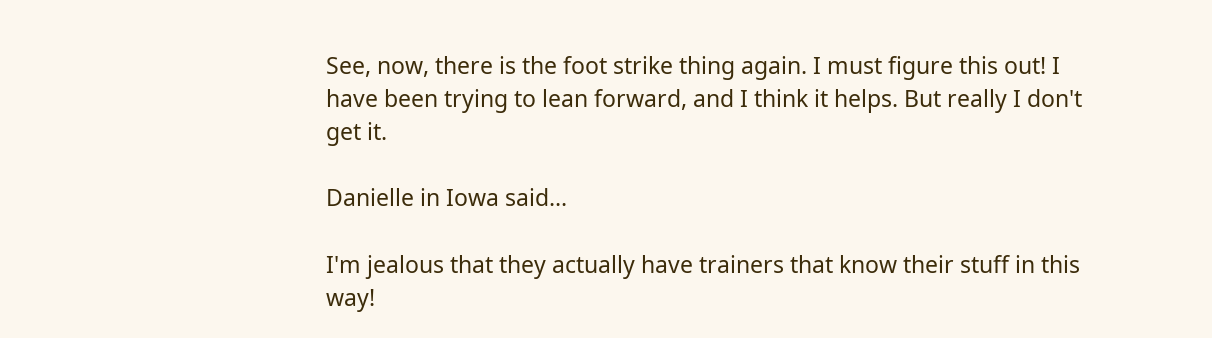See, now, there is the foot strike thing again. I must figure this out! I have been trying to lean forward, and I think it helps. But really I don't get it.

Danielle in Iowa said...

I'm jealous that they actually have trainers that know their stuff in this way!